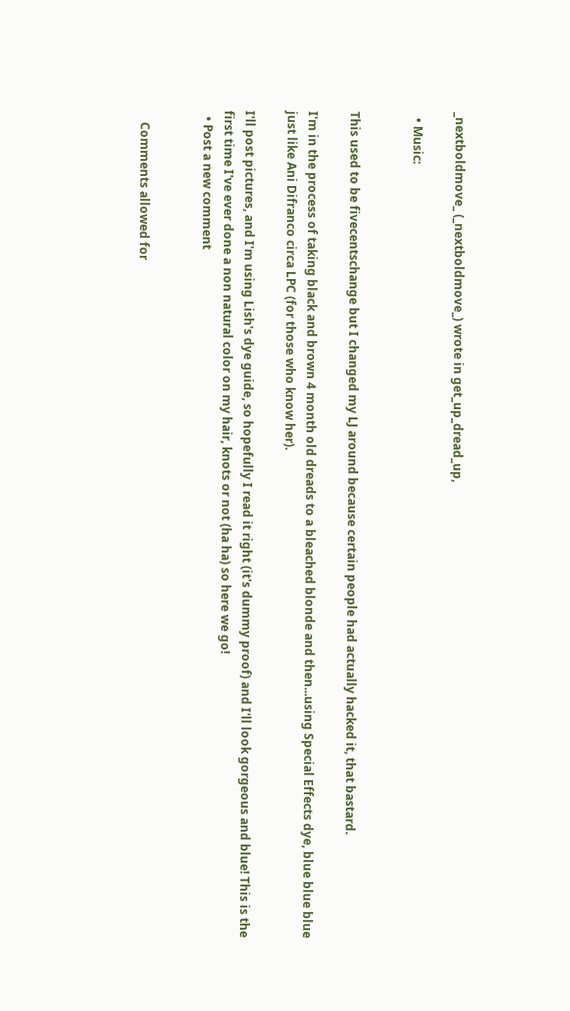_nextboldmove_ (_nextboldmove_) wrote in get_up_dread_up,

  • Music:


This used to be fivecentschange but I changed my LJ around because certain people had actually hacked it, that bastard.

I'm in the process of taking black and brown 4 month old dreads to a bleached blonde and then...using Special Effects dye, blue blue blue just like Ani Difranco circa LPC (for those who know her).

I'll post pictures, and I'm using Lish's dye guide, so hopefully I read it right (it's dummy proof) and I'll look gorgeous and blue! This is the first time I've ever done a non natural color on my hair, knots or not (ha ha) so here we go!
  • Post a new comment


    Comments allowed for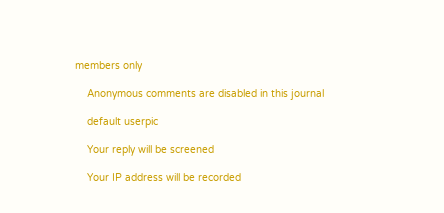members only

    Anonymous comments are disabled in this journal

    default userpic

    Your reply will be screened

    Your IP address will be recorded